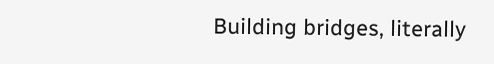Building bridges, literally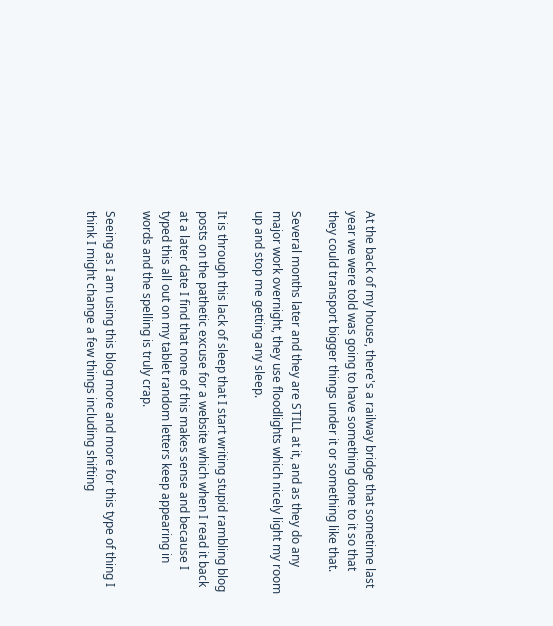At the back of my house, there's a railway bridge that sometime last year we were told was going to have something done to it so that they could transport bigger things under it or something like that.

Several months later and they are STILL at it, and as they do any major work overnight, they use floodlights which nicely light my room up and stop me getting any sleep.

It is through this lack of sleep that I start writing stupid rambling blog posts on the pathetic excuse for a website which when I read it back at a later date I find that none of this makes sense and because I typed this all out on my tablet random letters keep appearing in words and the spelling is truly crap.

Seeing as I am using this blog more and more for this type of thing I think I might change a few things including shifting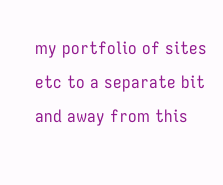my portfolio of sites etc to a separate bit and away from this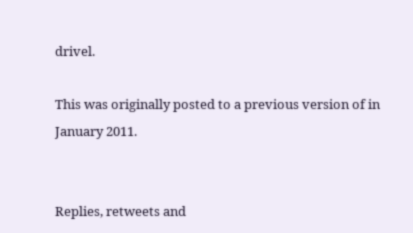drivel.

This was originally posted to a previous version of in January 2011.


Replies, retweets and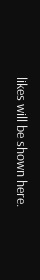likes will be shown here.